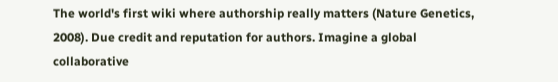The world's first wiki where authorship really matters (Nature Genetics, 2008). Due credit and reputation for authors. Imagine a global collaborative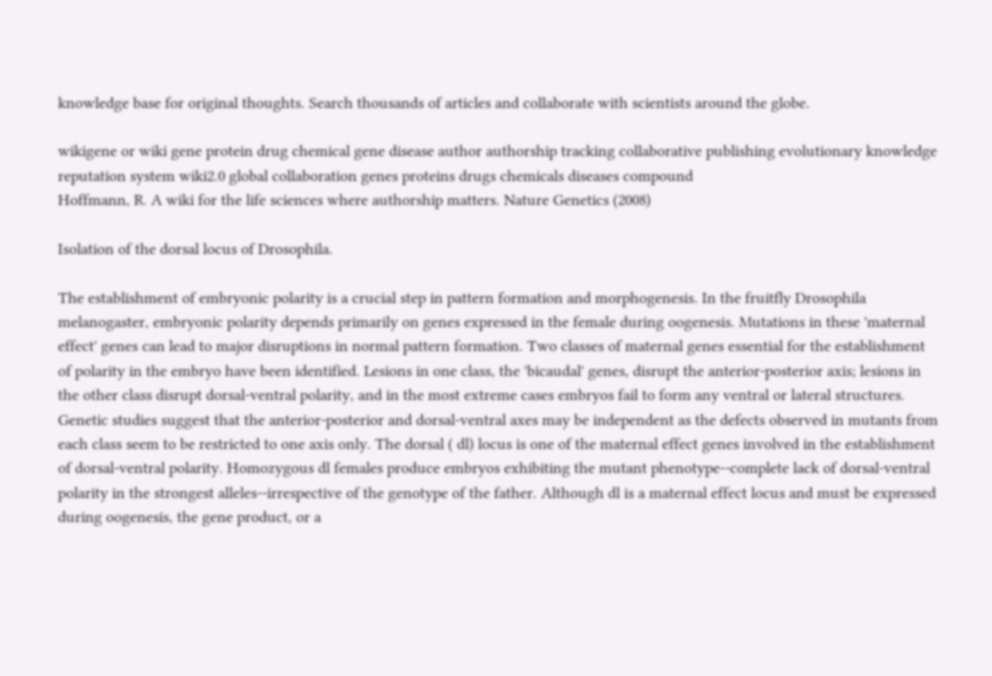knowledge base for original thoughts. Search thousands of articles and collaborate with scientists around the globe.

wikigene or wiki gene protein drug chemical gene disease author authorship tracking collaborative publishing evolutionary knowledge reputation system wiki2.0 global collaboration genes proteins drugs chemicals diseases compound
Hoffmann, R. A wiki for the life sciences where authorship matters. Nature Genetics (2008)

Isolation of the dorsal locus of Drosophila.

The establishment of embryonic polarity is a crucial step in pattern formation and morphogenesis. In the fruitfly Drosophila melanogaster, embryonic polarity depends primarily on genes expressed in the female during oogenesis. Mutations in these 'maternal effect' genes can lead to major disruptions in normal pattern formation. Two classes of maternal genes essential for the establishment of polarity in the embryo have been identified. Lesions in one class, the 'bicaudal' genes, disrupt the anterior-posterior axis; lesions in the other class disrupt dorsal-ventral polarity, and in the most extreme cases embryos fail to form any ventral or lateral structures. Genetic studies suggest that the anterior-posterior and dorsal-ventral axes may be independent as the defects observed in mutants from each class seem to be restricted to one axis only. The dorsal ( dl) locus is one of the maternal effect genes involved in the establishment of dorsal-ventral polarity. Homozygous dl females produce embryos exhibiting the mutant phenotype--complete lack of dorsal-ventral polarity in the strongest alleles--irrespective of the genotype of the father. Although dl is a maternal effect locus and must be expressed during oogenesis, the gene product, or a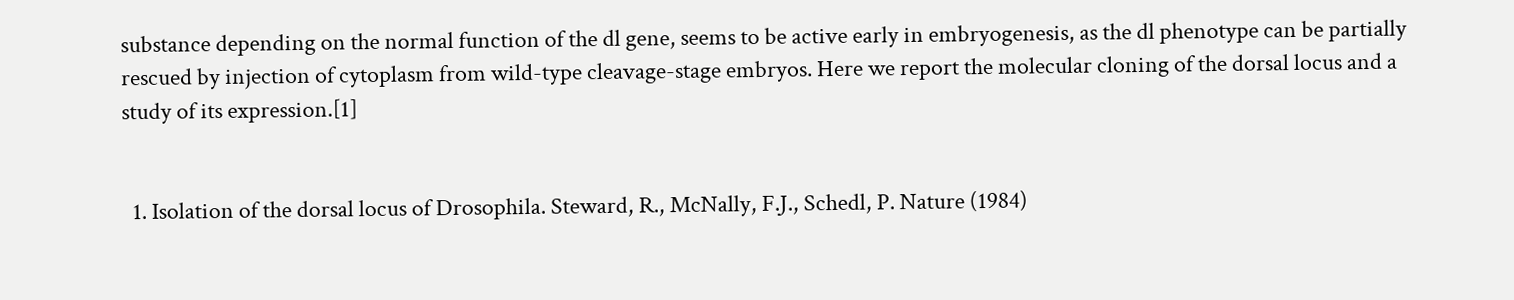substance depending on the normal function of the dl gene, seems to be active early in embryogenesis, as the dl phenotype can be partially rescued by injection of cytoplasm from wild-type cleavage-stage embryos. Here we report the molecular cloning of the dorsal locus and a study of its expression.[1]


  1. Isolation of the dorsal locus of Drosophila. Steward, R., McNally, F.J., Schedl, P. Nature (1984)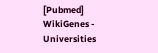[Pubmed]
WikiGenes - Universities